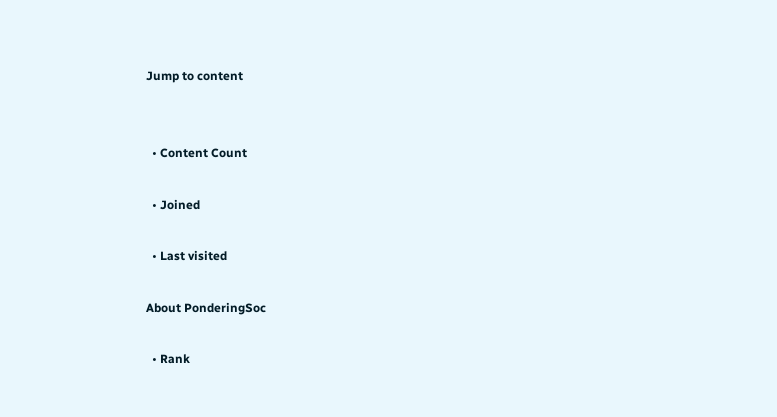Jump to content


  • Content Count

  • Joined

  • Last visited

About PonderingSoc

  • Rank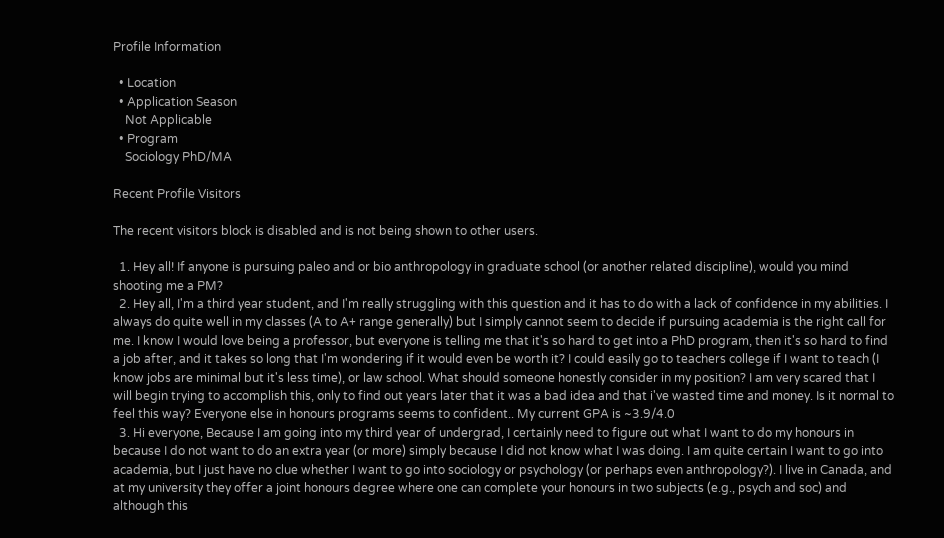Profile Information

  • Location
  • Application Season
    Not Applicable
  • Program
    Sociology PhD/MA

Recent Profile Visitors

The recent visitors block is disabled and is not being shown to other users.

  1. Hey all! If anyone is pursuing paleo and or bio anthropology in graduate school (or another related discipline), would you mind shooting me a PM?
  2. Hey all, I'm a third year student, and I'm really struggling with this question and it has to do with a lack of confidence in my abilities. I always do quite well in my classes (A to A+ range generally) but I simply cannot seem to decide if pursuing academia is the right call for me. I know I would love being a professor, but everyone is telling me that it's so hard to get into a PhD program, then it's so hard to find a job after, and it takes so long that I'm wondering if it would even be worth it? I could easily go to teachers college if I want to teach (I know jobs are minimal but it's less time), or law school. What should someone honestly consider in my position? I am very scared that I will begin trying to accomplish this, only to find out years later that it was a bad idea and that i've wasted time and money. Is it normal to feel this way? Everyone else in honours programs seems to confident.. My current GPA is ~3.9/4.0
  3. Hi everyone, Because I am going into my third year of undergrad, I certainly need to figure out what I want to do my honours in because I do not want to do an extra year (or more) simply because I did not know what I was doing. I am quite certain I want to go into academia, but I just have no clue whether I want to go into sociology or psychology (or perhaps even anthropology?). I live in Canada, and at my university they offer a joint honours degree where one can complete your honours in two subjects (e.g., psych and soc) and although this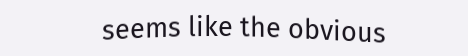seems like the obvious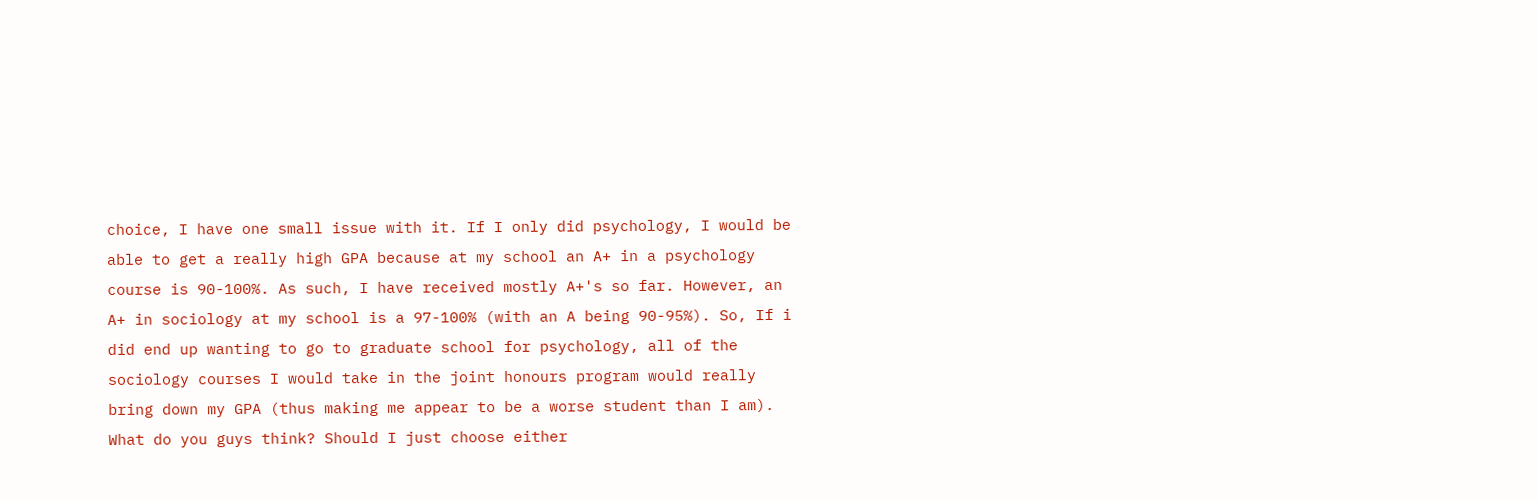choice, I have one small issue with it. If I only did psychology, I would be able to get a really high GPA because at my school an A+ in a psychology course is 90-100%. As such, I have received mostly A+'s so far. However, an A+ in sociology at my school is a 97-100% (with an A being 90-95%). So, If i did end up wanting to go to graduate school for psychology, all of the sociology courses I would take in the joint honours program would really bring down my GPA (thus making me appear to be a worse student than I am). What do you guys think? Should I just choose either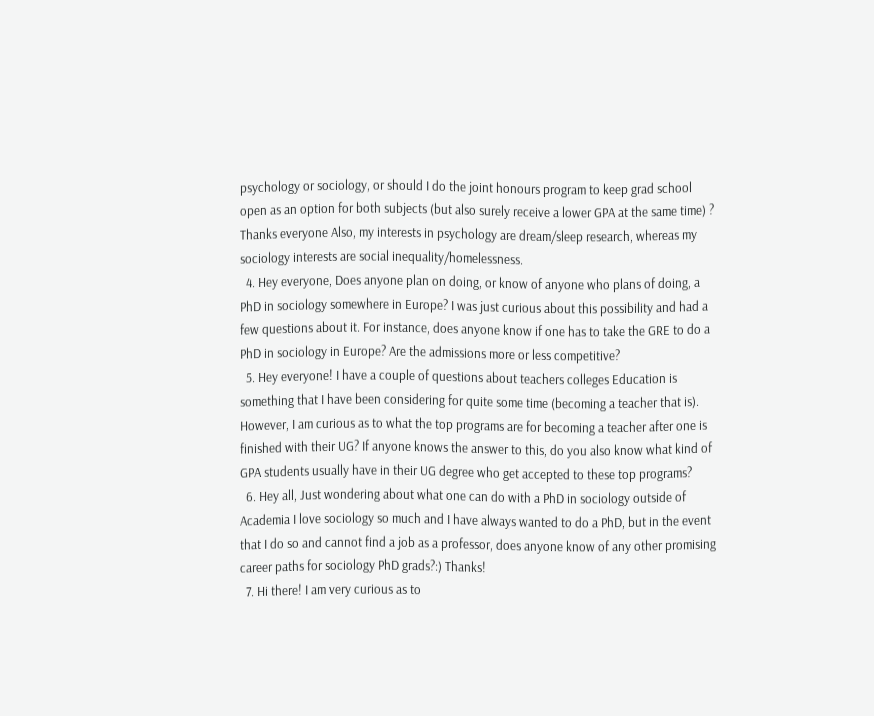psychology or sociology, or should I do the joint honours program to keep grad school open as an option for both subjects (but also surely receive a lower GPA at the same time) ? Thanks everyone Also, my interests in psychology are dream/sleep research, whereas my sociology interests are social inequality/homelessness.
  4. Hey everyone, Does anyone plan on doing, or know of anyone who plans of doing, a PhD in sociology somewhere in Europe? I was just curious about this possibility and had a few questions about it. For instance, does anyone know if one has to take the GRE to do a PhD in sociology in Europe? Are the admissions more or less competitive?
  5. Hey everyone! I have a couple of questions about teachers colleges Education is something that I have been considering for quite some time (becoming a teacher that is). However, I am curious as to what the top programs are for becoming a teacher after one is finished with their UG? If anyone knows the answer to this, do you also know what kind of GPA students usually have in their UG degree who get accepted to these top programs?
  6. Hey all, Just wondering about what one can do with a PhD in sociology outside of Academia I love sociology so much and I have always wanted to do a PhD, but in the event that I do so and cannot find a job as a professor, does anyone know of any other promising career paths for sociology PhD grads?:) Thanks!
  7. Hi there! I am very curious as to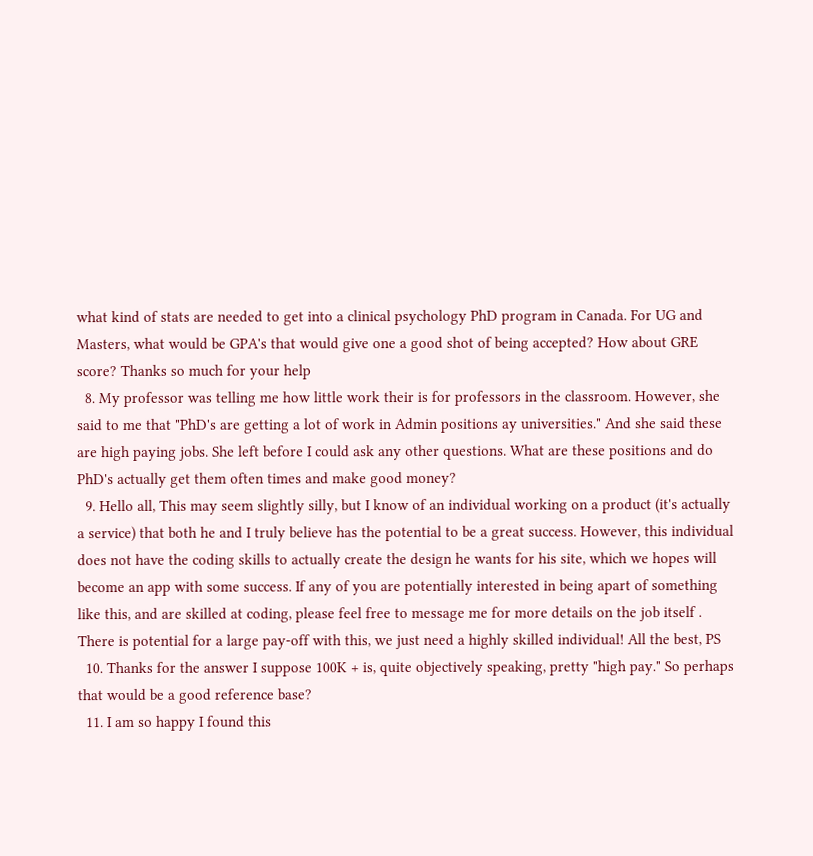what kind of stats are needed to get into a clinical psychology PhD program in Canada. For UG and Masters, what would be GPA's that would give one a good shot of being accepted? How about GRE score? Thanks so much for your help
  8. My professor was telling me how little work their is for professors in the classroom. However, she said to me that "PhD's are getting a lot of work in Admin positions ay universities." And she said these are high paying jobs. She left before I could ask any other questions. What are these positions and do PhD's actually get them often times and make good money?
  9. Hello all, This may seem slightly silly, but I know of an individual working on a product (it's actually a service) that both he and I truly believe has the potential to be a great success. However, this individual does not have the coding skills to actually create the design he wants for his site, which we hopes will become an app with some success. If any of you are potentially interested in being apart of something like this, and are skilled at coding, please feel free to message me for more details on the job itself . There is potential for a large pay-off with this, we just need a highly skilled individual! All the best, PS
  10. Thanks for the answer I suppose 100K + is, quite objectively speaking, pretty "high pay." So perhaps that would be a good reference base?
  11. I am so happy I found this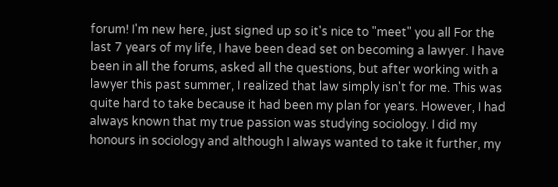forum! I'm new here, just signed up so it's nice to "meet" you all For the last 7 years of my life, I have been dead set on becoming a lawyer. I have been in all the forums, asked all the questions, but after working with a lawyer this past summer, I realized that law simply isn't for me. This was quite hard to take because it had been my plan for years. However, I had always known that my true passion was studying sociology. I did my honours in sociology and although I always wanted to take it further, my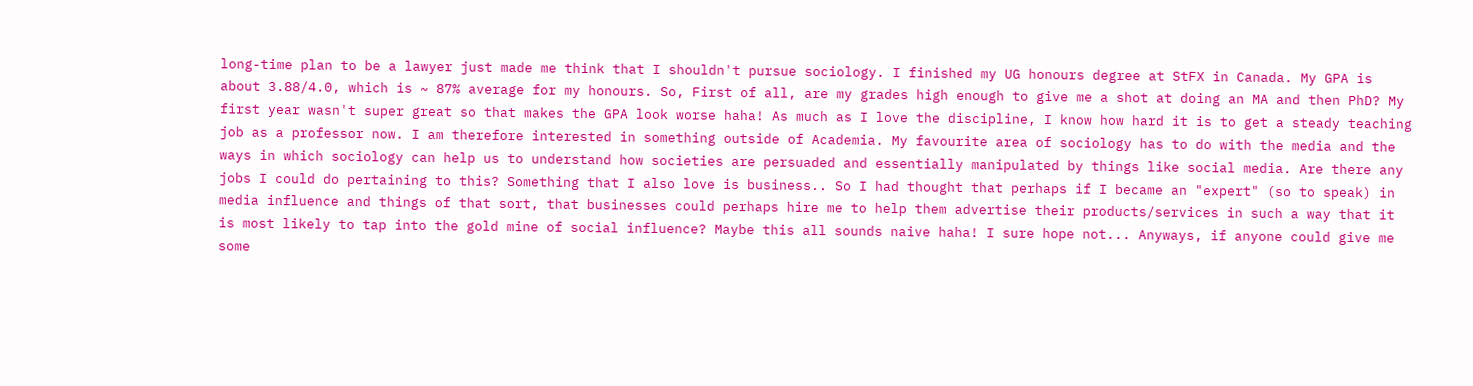long-time plan to be a lawyer just made me think that I shouldn't pursue sociology. I finished my UG honours degree at StFX in Canada. My GPA is about 3.88/4.0, which is ~ 87% average for my honours. So, First of all, are my grades high enough to give me a shot at doing an MA and then PhD? My first year wasn't super great so that makes the GPA look worse haha! As much as I love the discipline, I know how hard it is to get a steady teaching job as a professor now. I am therefore interested in something outside of Academia. My favourite area of sociology has to do with the media and the ways in which sociology can help us to understand how societies are persuaded and essentially manipulated by things like social media. Are there any jobs I could do pertaining to this? Something that I also love is business.. So I had thought that perhaps if I became an "expert" (so to speak) in media influence and things of that sort, that businesses could perhaps hire me to help them advertise their products/services in such a way that it is most likely to tap into the gold mine of social influence? Maybe this all sounds naive haha! I sure hope not... Anyways, if anyone could give me some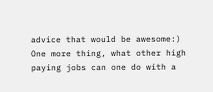advice that would be awesome:) One more thing, what other high paying jobs can one do with a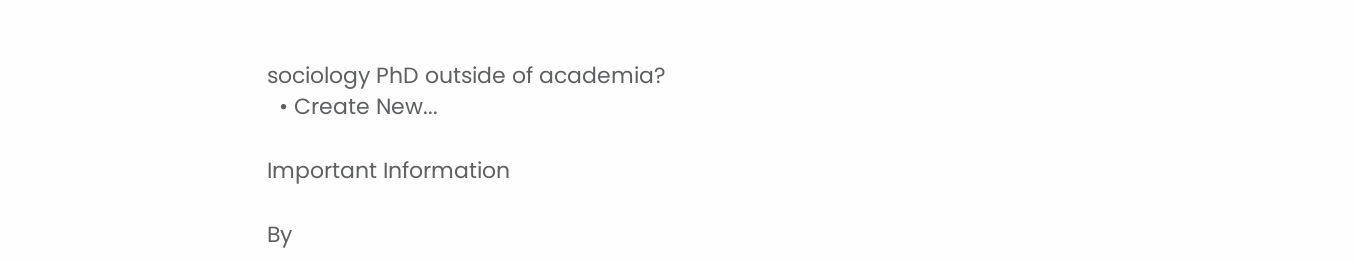sociology PhD outside of academia?
  • Create New...

Important Information

By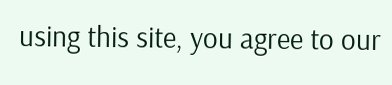using this site, you agree to our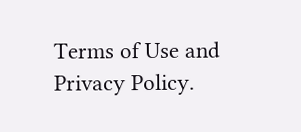Terms of Use and Privacy Policy.